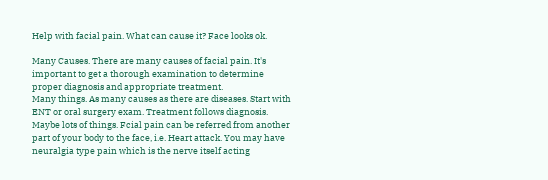Help with facial pain. What can cause it? Face looks ok.

Many Causes. There are many causes of facial pain. It's important to get a thorough examination to determine proper diagnosis and appropriate treatment.
Many things. As many causes as there are diseases. Start with ENT or oral surgery exam. Treatment follows diagnosis.
Maybe lots of things. Fcial pain can be referred from another part of your body to the face, i.e. Heart attack. You may have neuralgia type pain which is the nerve itself acting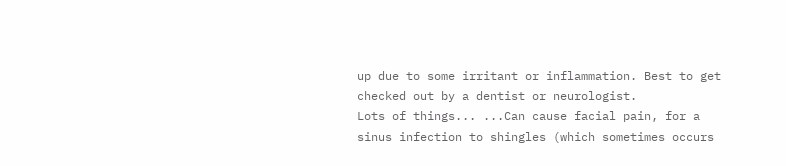up due to some irritant or inflammation. Best to get checked out by a dentist or neurologist.
Lots of things... ...Can cause facial pain, for a sinus infection to shingles (which sometimes occurs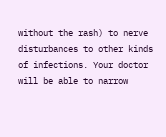without the rash) to nerve disturbances to other kinds of infections. Your doctor will be able to narrow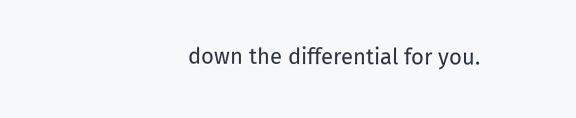down the differential for you.